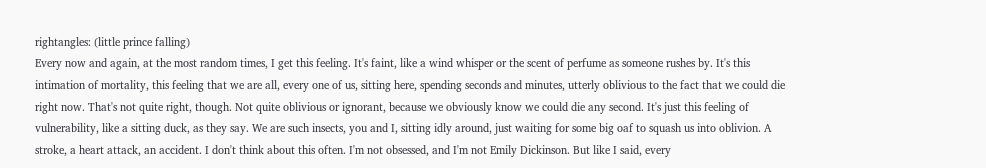rightangles: (little prince falling)
Every now and again, at the most random times, I get this feeling. It's faint, like a wind whisper or the scent of perfume as someone rushes by. It's this intimation of mortality, this feeling that we are all, every one of us, sitting here, spending seconds and minutes, utterly oblivious to the fact that we could die right now. That's not quite right, though. Not quite oblivious or ignorant, because we obviously know we could die any second. It's just this feeling of vulnerability, like a sitting duck, as they say. We are such insects, you and I, sitting idly around, just waiting for some big oaf to squash us into oblivion. A stroke, a heart attack, an accident. I don't think about this often. I'm not obsessed, and I'm not Emily Dickinson. But like I said, every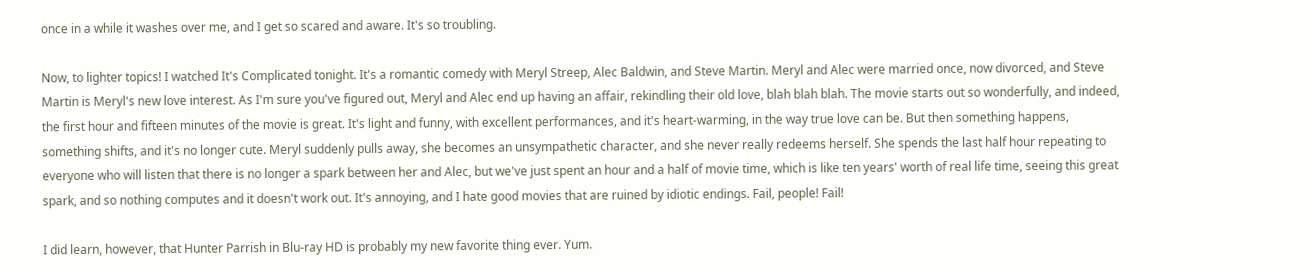once in a while it washes over me, and I get so scared and aware. It's so troubling.

Now, to lighter topics! I watched It's Complicated tonight. It's a romantic comedy with Meryl Streep, Alec Baldwin, and Steve Martin. Meryl and Alec were married once, now divorced, and Steve Martin is Meryl's new love interest. As I'm sure you've figured out, Meryl and Alec end up having an affair, rekindling their old love, blah blah blah. The movie starts out so wonderfully, and indeed, the first hour and fifteen minutes of the movie is great. It's light and funny, with excellent performances, and it's heart-warming, in the way true love can be. But then something happens, something shifts, and it's no longer cute. Meryl suddenly pulls away, she becomes an unsympathetic character, and she never really redeems herself. She spends the last half hour repeating to everyone who will listen that there is no longer a spark between her and Alec, but we've just spent an hour and a half of movie time, which is like ten years' worth of real life time, seeing this great spark, and so nothing computes and it doesn't work out. It's annoying, and I hate good movies that are ruined by idiotic endings. Fail, people! Fail!

I did learn, however, that Hunter Parrish in Blu-ray HD is probably my new favorite thing ever. Yum.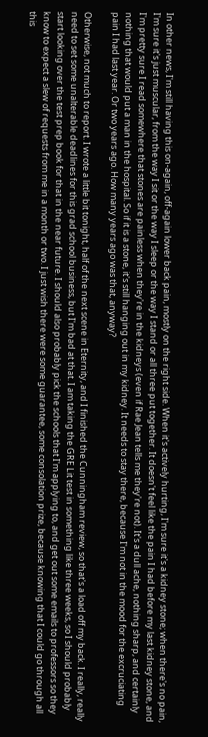In other news, I'm still having this on-again, off-again lower back pain, mostly on the right side. When it's actively hurting, I'm sure it's a kidney stone; when there's no pain, I'm sure it's just muscular, from the way I sit or the way I sleep or the way I stand or all three put together. It doesn't feel like the pain I had before my last kidney stone, and I'm pretty sure I read somewhere that stones are painless when they're in the kidneys (even if Rae Jean tells me they're not). It's a dull ache, nothing sharp, and certainly nothing that would put a man in the hospital. So if it is a stone, it's still hanging out in my kidney. It needs to stay there, because I'm not in the mood for the excruciating pain I had last year. Or two years ago. How many years ago was that, anyway?

Otherwise, not much to report. I wrote a little bit tonight, half of the next scene in Eternity, and I finished the Cunningham review, so that's a load off my back. I really, really need to set some unalterable deadlines for this grad school business, but I'm bad at that. I am taking the GRE Lit test in something like three weeks, so I should probably start looking over the test prep book for that in the near future. I should also probably pick the schools that I'm applying to, and get out some emails to professors so they know to expect a slew of requests from me in a month or two. I just wish there were some guarantee, some consolation prize, because knowing that I could go through all this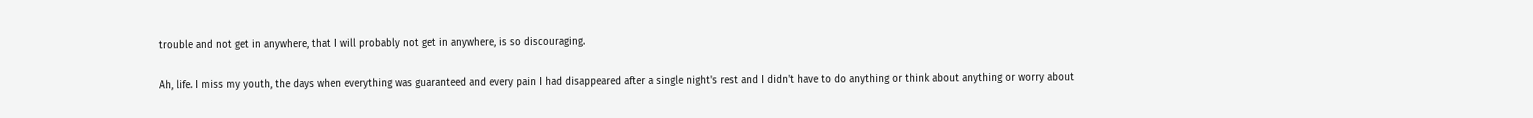trouble and not get in anywhere, that I will probably not get in anywhere, is so discouraging.

Ah, life. I miss my youth, the days when everything was guaranteed and every pain I had disappeared after a single night's rest and I didn't have to do anything or think about anything or worry about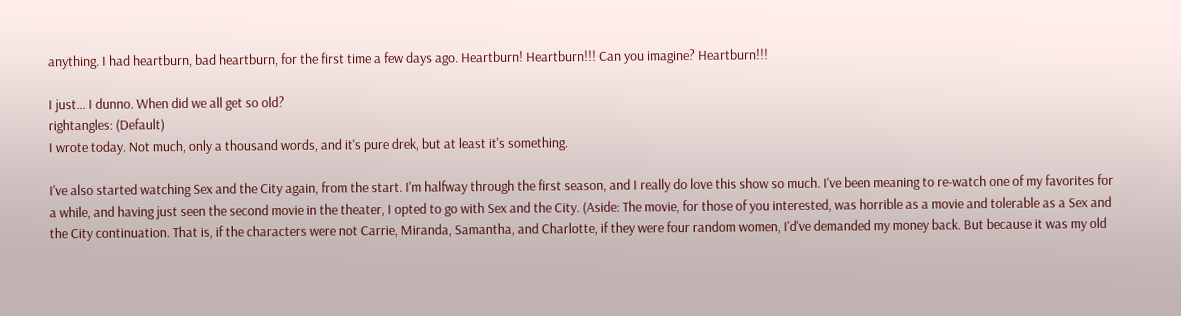anything. I had heartburn, bad heartburn, for the first time a few days ago. Heartburn! Heartburn!!! Can you imagine? Heartburn!!!

I just... I dunno. When did we all get so old?
rightangles: (Default)
I wrote today. Not much, only a thousand words, and it's pure drek, but at least it's something.

I've also started watching Sex and the City again, from the start. I'm halfway through the first season, and I really do love this show so much. I've been meaning to re-watch one of my favorites for a while, and having just seen the second movie in the theater, I opted to go with Sex and the City. (Aside: The movie, for those of you interested, was horrible as a movie and tolerable as a Sex and the City continuation. That is, if the characters were not Carrie, Miranda, Samantha, and Charlotte, if they were four random women, I'd've demanded my money back. But because it was my old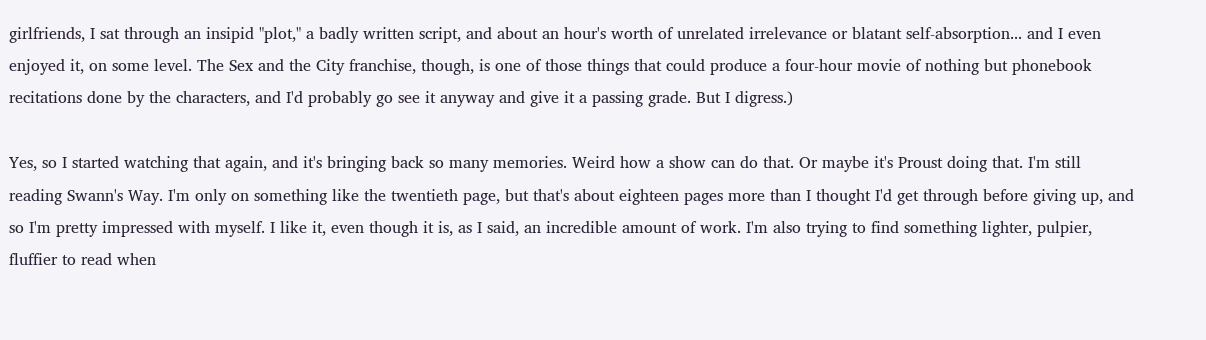girlfriends, I sat through an insipid "plot," a badly written script, and about an hour's worth of unrelated irrelevance or blatant self-absorption... and I even enjoyed it, on some level. The Sex and the City franchise, though, is one of those things that could produce a four-hour movie of nothing but phonebook recitations done by the characters, and I'd probably go see it anyway and give it a passing grade. But I digress.)

Yes, so I started watching that again, and it's bringing back so many memories. Weird how a show can do that. Or maybe it's Proust doing that. I'm still reading Swann's Way. I'm only on something like the twentieth page, but that's about eighteen pages more than I thought I'd get through before giving up, and so I'm pretty impressed with myself. I like it, even though it is, as I said, an incredible amount of work. I'm also trying to find something lighter, pulpier, fluffier to read when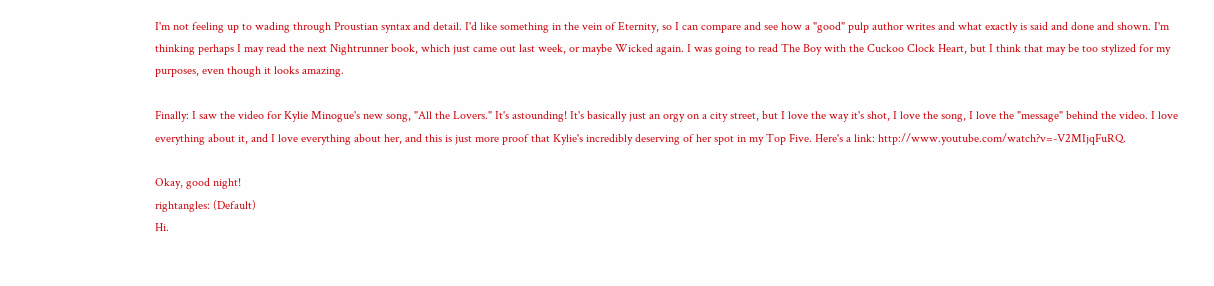I'm not feeling up to wading through Proustian syntax and detail. I'd like something in the vein of Eternity, so I can compare and see how a "good" pulp author writes and what exactly is said and done and shown. I'm thinking perhaps I may read the next Nightrunner book, which just came out last week, or maybe Wicked again. I was going to read The Boy with the Cuckoo Clock Heart, but I think that may be too stylized for my purposes, even though it looks amazing.

Finally: I saw the video for Kylie Minogue's new song, "All the Lovers." It's astounding! It's basically just an orgy on a city street, but I love the way it's shot, I love the song, I love the "message" behind the video. I love everything about it, and I love everything about her, and this is just more proof that Kylie's incredibly deserving of her spot in my Top Five. Here's a link: http://www.youtube.com/watch?v=-V2MIjqFuRQ.

Okay, good night!
rightangles: (Default)
Hi.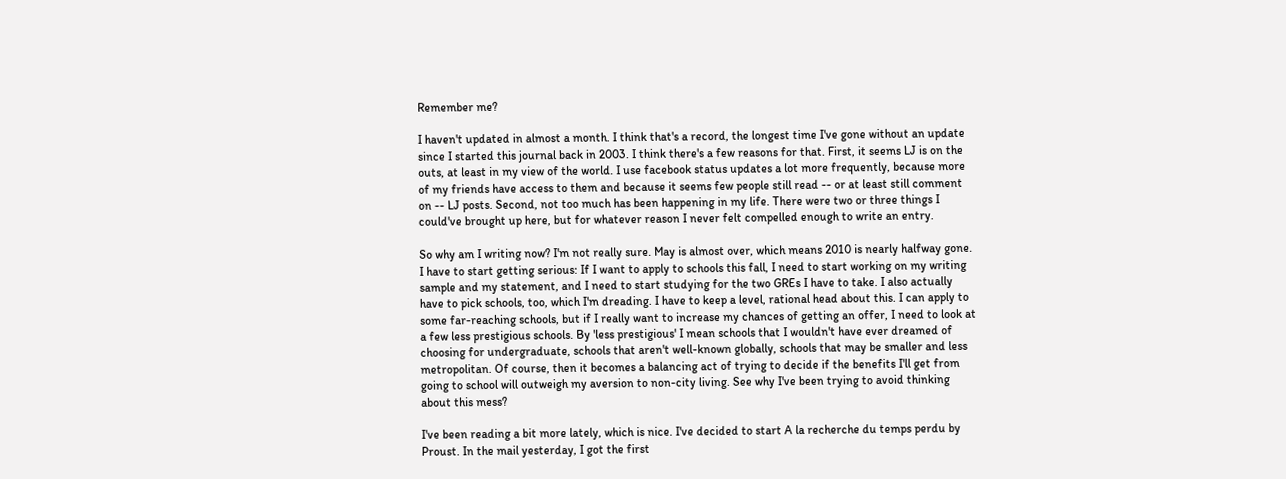Remember me?

I haven't updated in almost a month. I think that's a record, the longest time I've gone without an update since I started this journal back in 2003. I think there's a few reasons for that. First, it seems LJ is on the outs, at least in my view of the world. I use facebook status updates a lot more frequently, because more of my friends have access to them and because it seems few people still read -- or at least still comment on -- LJ posts. Second, not too much has been happening in my life. There were two or three things I could've brought up here, but for whatever reason I never felt compelled enough to write an entry.

So why am I writing now? I'm not really sure. May is almost over, which means 2010 is nearly halfway gone. I have to start getting serious: If I want to apply to schools this fall, I need to start working on my writing sample and my statement, and I need to start studying for the two GREs I have to take. I also actually have to pick schools, too, which I'm dreading. I have to keep a level, rational head about this. I can apply to some far-reaching schools, but if I really want to increase my chances of getting an offer, I need to look at a few less prestigious schools. By 'less prestigious' I mean schools that I wouldn't have ever dreamed of choosing for undergraduate, schools that aren't well-known globally, schools that may be smaller and less metropolitan. Of course, then it becomes a balancing act of trying to decide if the benefits I'll get from going to school will outweigh my aversion to non-city living. See why I've been trying to avoid thinking about this mess?

I've been reading a bit more lately, which is nice. I've decided to start A la recherche du temps perdu by Proust. In the mail yesterday, I got the first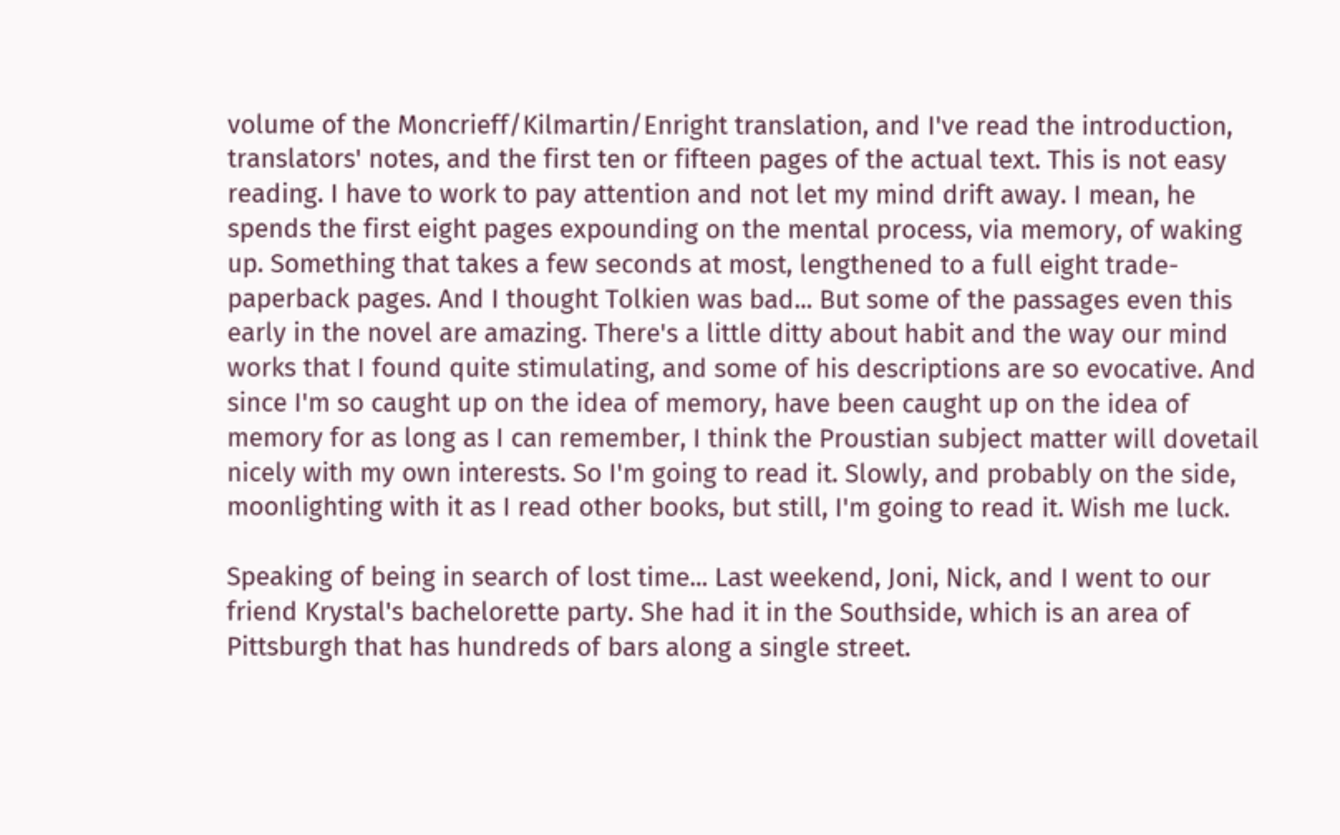volume of the Moncrieff/Kilmartin/Enright translation, and I've read the introduction, translators' notes, and the first ten or fifteen pages of the actual text. This is not easy reading. I have to work to pay attention and not let my mind drift away. I mean, he spends the first eight pages expounding on the mental process, via memory, of waking up. Something that takes a few seconds at most, lengthened to a full eight trade-paperback pages. And I thought Tolkien was bad... But some of the passages even this early in the novel are amazing. There's a little ditty about habit and the way our mind works that I found quite stimulating, and some of his descriptions are so evocative. And since I'm so caught up on the idea of memory, have been caught up on the idea of memory for as long as I can remember, I think the Proustian subject matter will dovetail nicely with my own interests. So I'm going to read it. Slowly, and probably on the side, moonlighting with it as I read other books, but still, I'm going to read it. Wish me luck.

Speaking of being in search of lost time... Last weekend, Joni, Nick, and I went to our friend Krystal's bachelorette party. She had it in the Southside, which is an area of Pittsburgh that has hundreds of bars along a single street.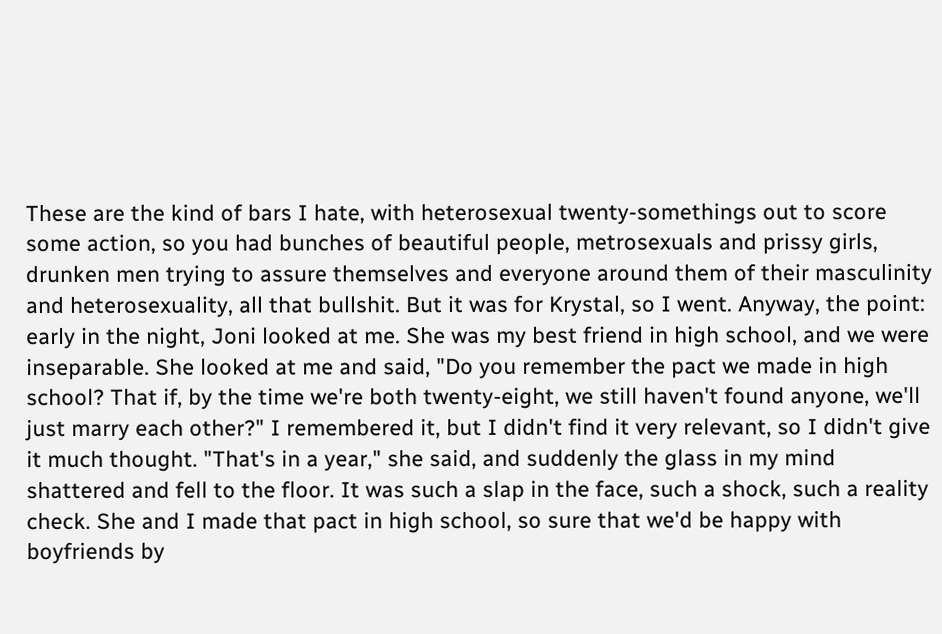These are the kind of bars I hate, with heterosexual twenty-somethings out to score some action, so you had bunches of beautiful people, metrosexuals and prissy girls, drunken men trying to assure themselves and everyone around them of their masculinity and heterosexuality, all that bullshit. But it was for Krystal, so I went. Anyway, the point: early in the night, Joni looked at me. She was my best friend in high school, and we were inseparable. She looked at me and said, "Do you remember the pact we made in high school? That if, by the time we're both twenty-eight, we still haven't found anyone, we'll just marry each other?" I remembered it, but I didn't find it very relevant, so I didn't give it much thought. "That's in a year," she said, and suddenly the glass in my mind shattered and fell to the floor. It was such a slap in the face, such a shock, such a reality check. She and I made that pact in high school, so sure that we'd be happy with boyfriends by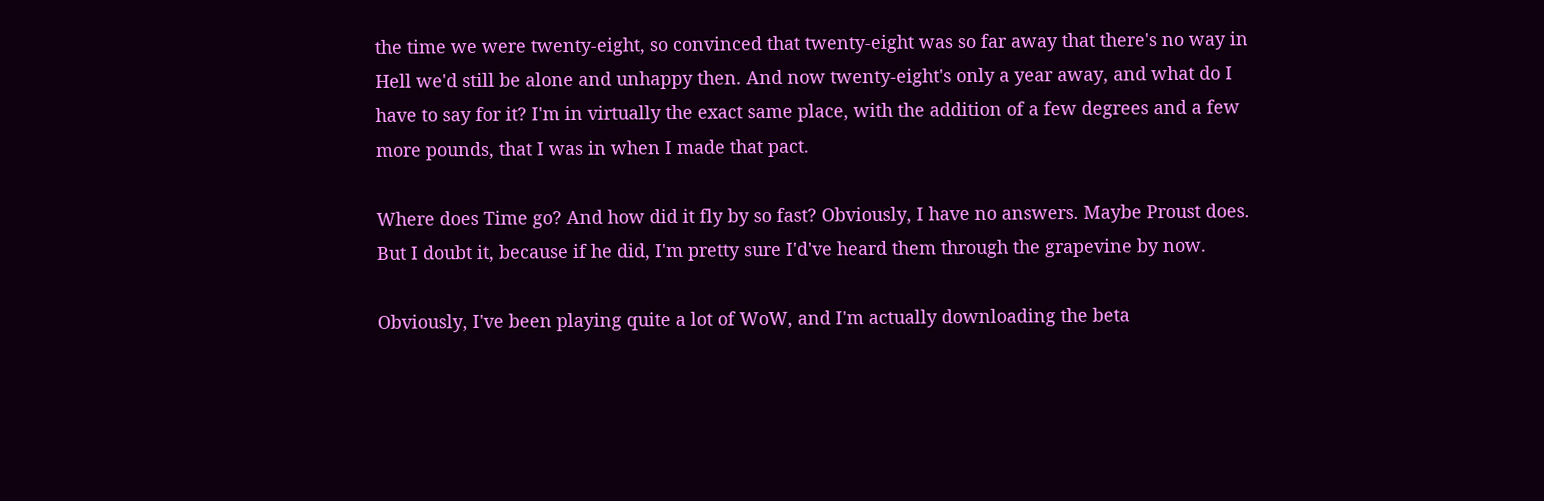the time we were twenty-eight, so convinced that twenty-eight was so far away that there's no way in Hell we'd still be alone and unhappy then. And now twenty-eight's only a year away, and what do I have to say for it? I'm in virtually the exact same place, with the addition of a few degrees and a few more pounds, that I was in when I made that pact.

Where does Time go? And how did it fly by so fast? Obviously, I have no answers. Maybe Proust does. But I doubt it, because if he did, I'm pretty sure I'd've heard them through the grapevine by now.

Obviously, I've been playing quite a lot of WoW, and I'm actually downloading the beta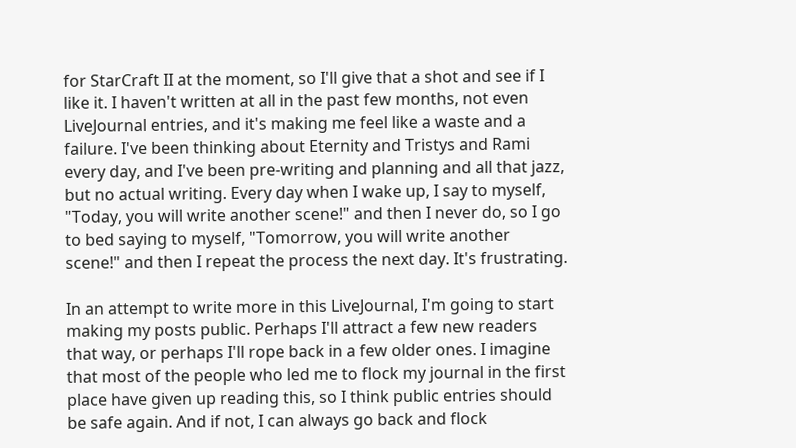for StarCraft II at the moment, so I'll give that a shot and see if I like it. I haven't written at all in the past few months, not even LiveJournal entries, and it's making me feel like a waste and a failure. I've been thinking about Eternity and Tristys and Rami every day, and I've been pre-writing and planning and all that jazz, but no actual writing. Every day when I wake up, I say to myself, "Today, you will write another scene!" and then I never do, so I go to bed saying to myself, "Tomorrow, you will write another scene!" and then I repeat the process the next day. It's frustrating.

In an attempt to write more in this LiveJournal, I'm going to start making my posts public. Perhaps I'll attract a few new readers that way, or perhaps I'll rope back in a few older ones. I imagine that most of the people who led me to flock my journal in the first place have given up reading this, so I think public entries should be safe again. And if not, I can always go back and flock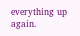everything up again.